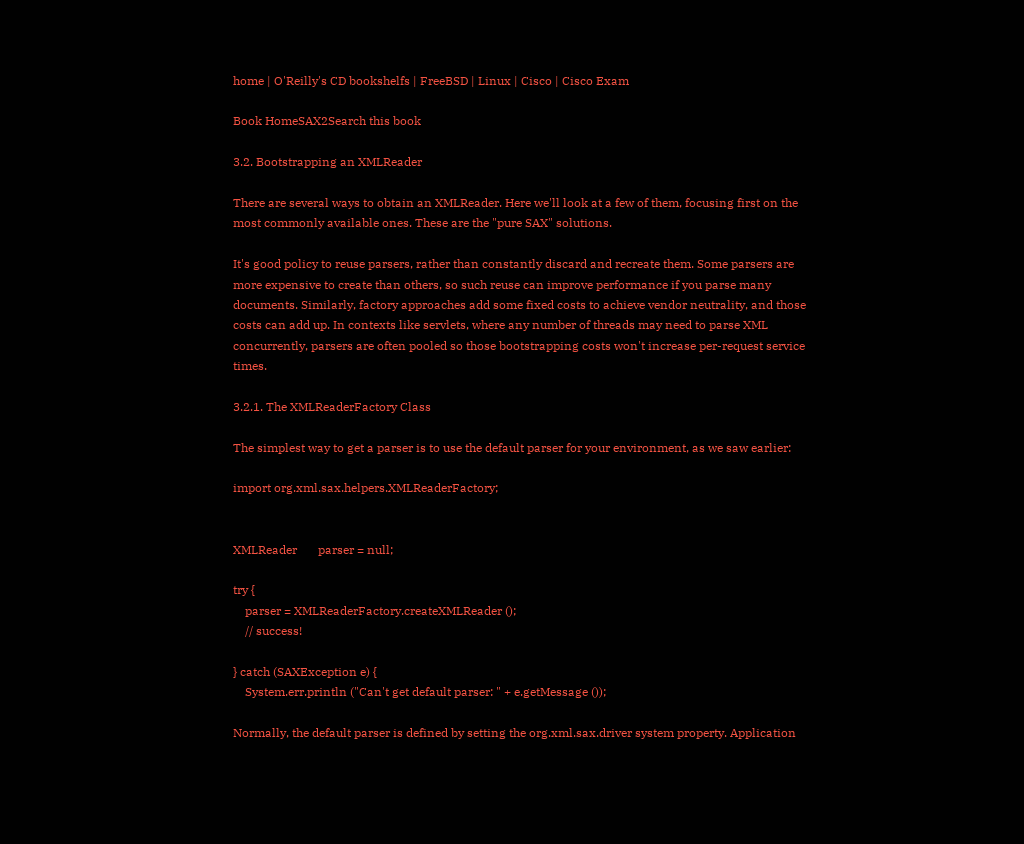home | O'Reilly's CD bookshelfs | FreeBSD | Linux | Cisco | Cisco Exam

Book HomeSAX2Search this book

3.2. Bootstrapping an XMLReader

There are several ways to obtain an XMLReader. Here we'll look at a few of them, focusing first on the most commonly available ones. These are the "pure SAX" solutions.

It's good policy to reuse parsers, rather than constantly discard and recreate them. Some parsers are more expensive to create than others, so such reuse can improve performance if you parse many documents. Similarly, factory approaches add some fixed costs to achieve vendor neutrality, and those costs can add up. In contexts like servlets, where any number of threads may need to parse XML concurrently, parsers are often pooled so those bootstrapping costs won't increase per-request service times.

3.2.1. The XMLReaderFactory Class

The simplest way to get a parser is to use the default parser for your environment, as we saw earlier:

import org.xml.sax.helpers.XMLReaderFactory;


XMLReader       parser = null;

try {
    parser = XMLReaderFactory.createXMLReader ();
    // success!

} catch (SAXException e) {
    System.err.println ("Can't get default parser: " + e.getMessage ());

Normally, the default parser is defined by setting the org.xml.sax.driver system property. Application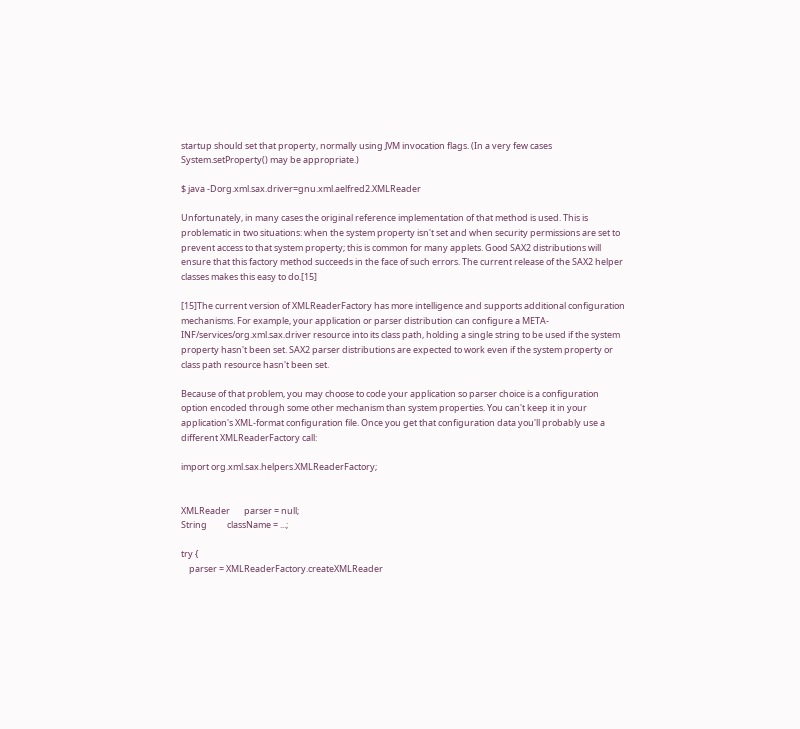startup should set that property, normally using JVM invocation flags. (In a very few cases System.setProperty() may be appropriate.)

$ java -Dorg.xml.sax.driver=gnu.xml.aelfred2.XMLReader

Unfortunately, in many cases the original reference implementation of that method is used. This is problematic in two situations: when the system property isn't set and when security permissions are set to prevent access to that system property; this is common for many applets. Good SAX2 distributions will ensure that this factory method succeeds in the face of such errors. The current release of the SAX2 helper classes makes this easy to do.[15]

[15]The current version of XMLReaderFactory has more intelligence and supports additional configuration mechanisms. For example, your application or parser distribution can configure a META-INF/services/org.xml.sax.driver resource into its class path, holding a single string to be used if the system property hasn't been set. SAX2 parser distributions are expected to work even if the system property or class path resource hasn't been set.

Because of that problem, you may choose to code your application so parser choice is a configuration option encoded through some other mechanism than system properties. You can't keep it in your application's XML-format configuration file. Once you get that configuration data you'll probably use a different XMLReaderFactory call:

import org.xml.sax.helpers.XMLReaderFactory;


XMLReader       parser = null;
String          className = ...;

try {
    parser = XMLReaderFactory.createXMLReader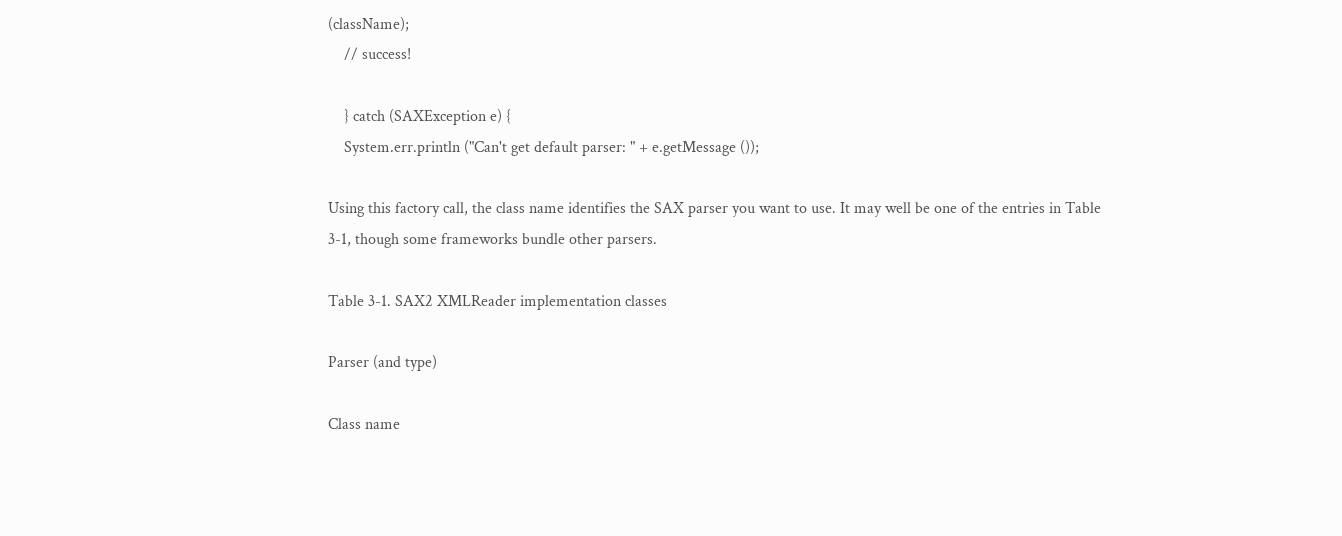(className);
    // success!

    } catch (SAXException e) {
    System.err.println ("Can't get default parser: " + e.getMessage ());

Using this factory call, the class name identifies the SAX parser you want to use. It may well be one of the entries in Table 3-1, though some frameworks bundle other parsers.

Table 3-1. SAX2 XMLReader implementation classes

Parser (and type)

Class name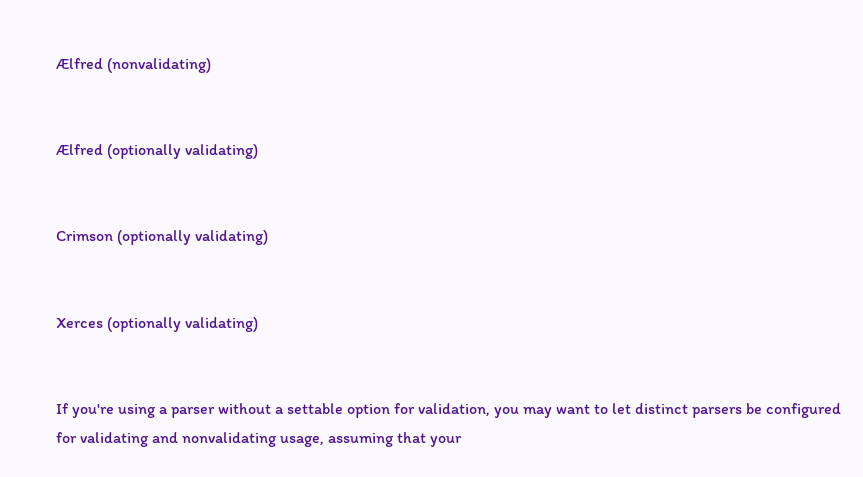Ælfred (nonvalidating)


Ælfred (optionally validating)


Crimson (optionally validating)


Xerces (optionally validating)


If you're using a parser without a settable option for validation, you may want to let distinct parsers be configured for validating and nonvalidating usage, assuming that your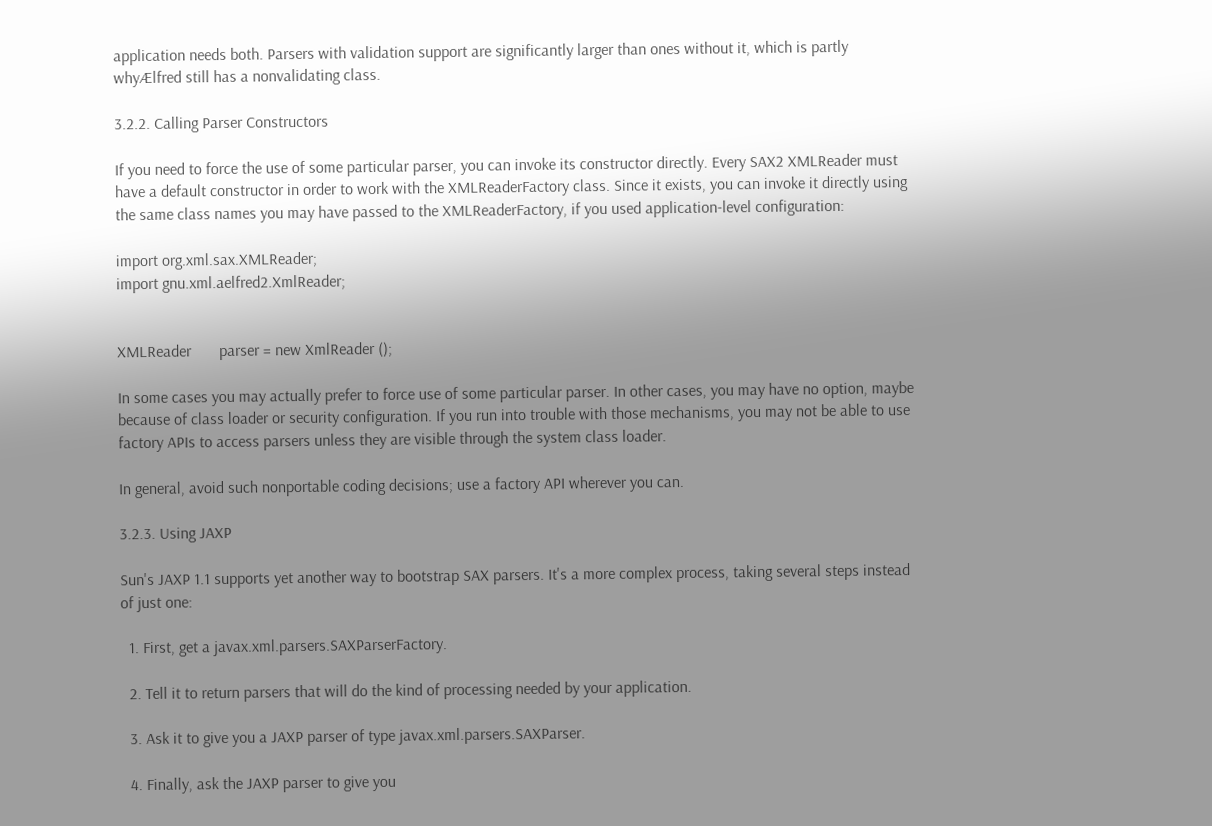application needs both. Parsers with validation support are significantly larger than ones without it, which is partly whyÆlfred still has a nonvalidating class.

3.2.2. Calling Parser Constructors

If you need to force the use of some particular parser, you can invoke its constructor directly. Every SAX2 XMLReader must have a default constructor in order to work with the XMLReaderFactory class. Since it exists, you can invoke it directly using the same class names you may have passed to the XMLReaderFactory, if you used application-level configuration:

import org.xml.sax.XMLReader;
import gnu.xml.aelfred2.XmlReader;


XMLReader       parser = new XmlReader ();

In some cases you may actually prefer to force use of some particular parser. In other cases, you may have no option, maybe because of class loader or security configuration. If you run into trouble with those mechanisms, you may not be able to use factory APIs to access parsers unless they are visible through the system class loader.

In general, avoid such nonportable coding decisions; use a factory API wherever you can.

3.2.3. Using JAXP

Sun's JAXP 1.1 supports yet another way to bootstrap SAX parsers. It's a more complex process, taking several steps instead of just one:

  1. First, get a javax.xml.parsers.SAXParserFactory.

  2. Tell it to return parsers that will do the kind of processing needed by your application.

  3. Ask it to give you a JAXP parser of type javax.xml.parsers.SAXParser.

  4. Finally, ask the JAXP parser to give you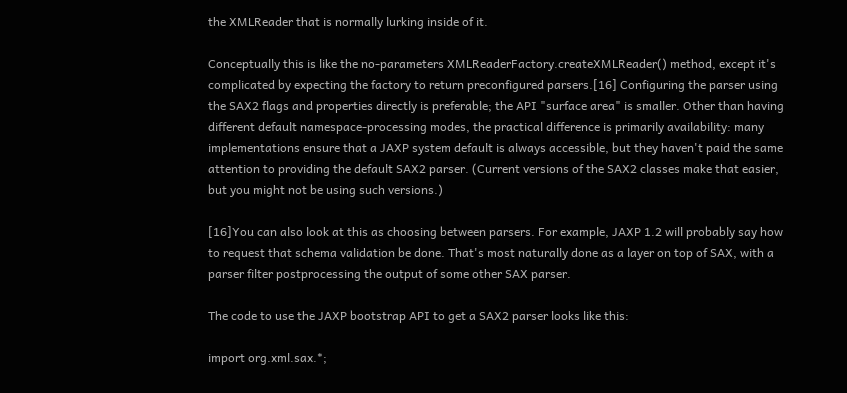the XMLReader that is normally lurking inside of it.

Conceptually this is like the no-parameters XMLReaderFactory.createXMLReader() method, except it's complicated by expecting the factory to return preconfigured parsers.[16] Configuring the parser using the SAX2 flags and properties directly is preferable; the API "surface area" is smaller. Other than having different default namespace-processing modes, the practical difference is primarily availability: many implementations ensure that a JAXP system default is always accessible, but they haven't paid the same attention to providing the default SAX2 parser. (Current versions of the SAX2 classes make that easier, but you might not be using such versions.)

[16]You can also look at this as choosing between parsers. For example, JAXP 1.2 will probably say how to request that schema validation be done. That's most naturally done as a layer on top of SAX, with a parser filter postprocessing the output of some other SAX parser.

The code to use the JAXP bootstrap API to get a SAX2 parser looks like this:

import org.xml.sax.*;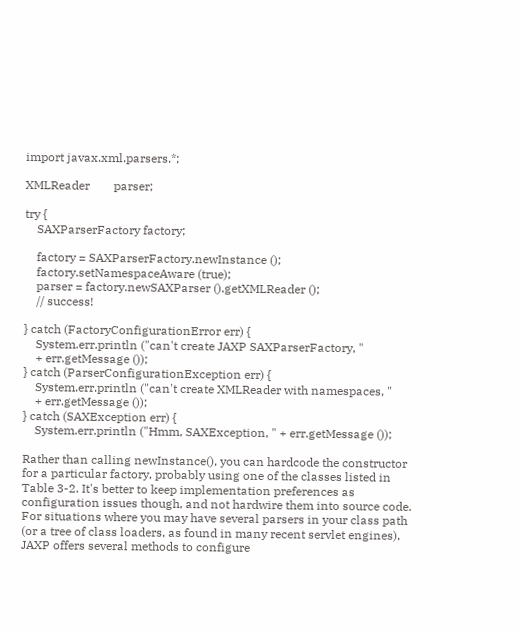import javax.xml.parsers.*;

XMLReader        parser;

try {
    SAXParserFactory factory;

    factory = SAXParserFactory.newInstance ();
    factory.setNamespaceAware (true);
    parser = factory.newSAXParser ().getXMLReader ();
    // success!

} catch (FactoryConfigurationError err) {
    System.err.println ("can't create JAXP SAXParserFactory, "
    + err.getMessage ());
} catch (ParserConfigurationException err) {
    System.err.println ("can't create XMLReader with namespaces, "
    + err.getMessage ());
} catch (SAXException err) {
    System.err.println ("Hmm, SAXException, " + err.getMessage ());

Rather than calling newInstance(), you can hardcode the constructor for a particular factory, probably using one of the classes listed in Table 3-2. It's better to keep implementation preferences as configuration issues though, and not hardwire them into source code. For situations where you may have several parsers in your class path (or a tree of class loaders, as found in many recent servlet engines), JAXP offers several methods to configure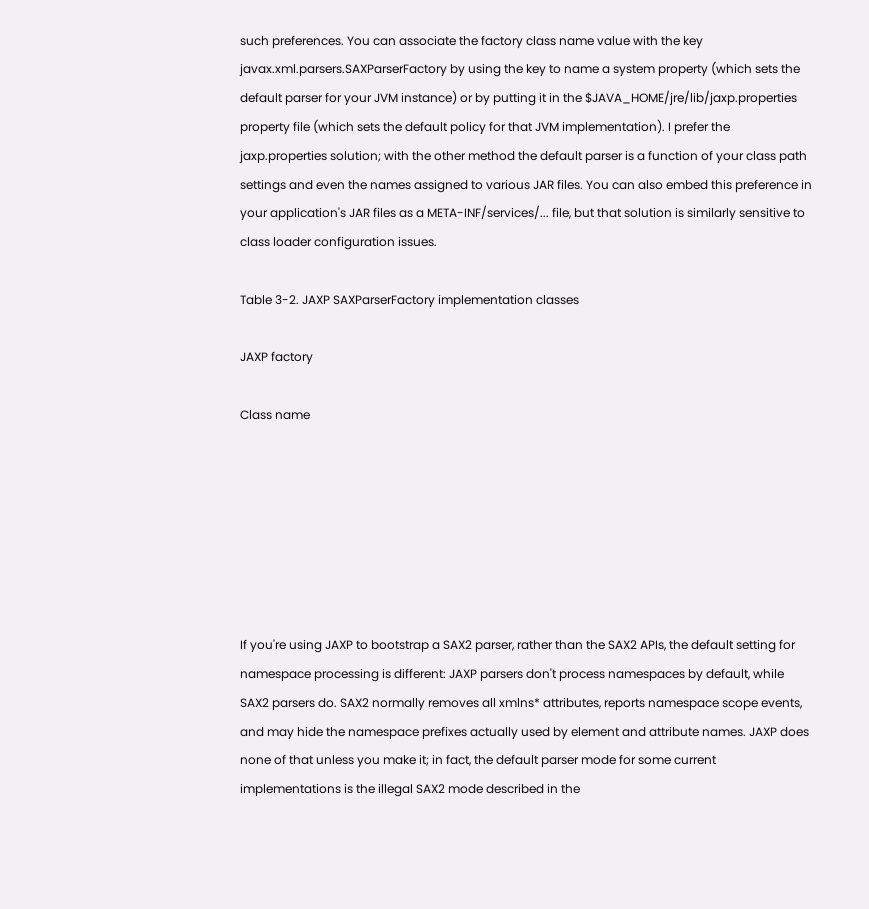such preferences. You can associate the factory class name value with the key javax.xml.parsers.SAXParserFactory by using the key to name a system property (which sets the default parser for your JVM instance) or by putting it in the $JAVA_HOME/jre/lib/jaxp.properties property file (which sets the default policy for that JVM implementation). I prefer the jaxp.properties solution; with the other method the default parser is a function of your class path settings and even the names assigned to various JAR files. You can also embed this preference in your application's JAR files as a META-INF/services/... file, but that solution is similarly sensitive to class loader configuration issues.

Table 3-2. JAXP SAXParserFactory implementation classes

JAXP factory

Class name







If you're using JAXP to bootstrap a SAX2 parser, rather than the SAX2 APIs, the default setting for namespace processing is different: JAXP parsers don't process namespaces by default, while SAX2 parsers do. SAX2 normally removes all xmlns* attributes, reports namespace scope events, and may hide the namespace prefixes actually used by element and attribute names. JAXP does none of that unless you make it; in fact, the default parser mode for some current implementations is the illegal SAX2 mode described in the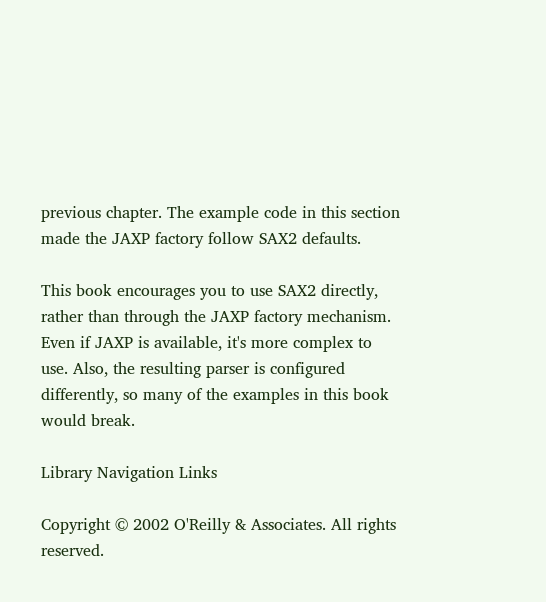previous chapter. The example code in this section made the JAXP factory follow SAX2 defaults.

This book encourages you to use SAX2 directly, rather than through the JAXP factory mechanism. Even if JAXP is available, it's more complex to use. Also, the resulting parser is configured differently, so many of the examples in this book would break.

Library Navigation Links

Copyright © 2002 O'Reilly & Associates. All rights reserved.